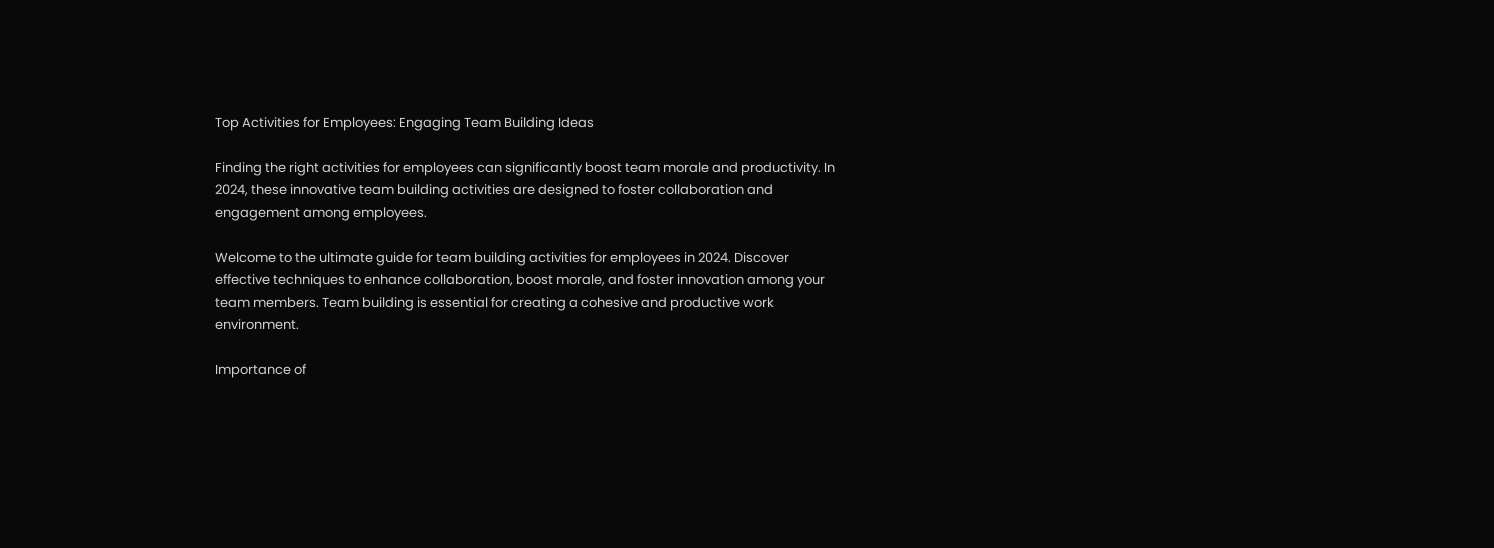Top Activities for Employees: Engaging Team Building Ideas

Finding the right activities for employees can significantly boost team morale and productivity. In 2024, these innovative team building activities are designed to foster collaboration and engagement among employees.

Welcome to the ultimate guide for team building activities for employees in 2024. Discover effective techniques to enhance collaboration, boost morale, and foster innovation among your team members. Team building is essential for creating a cohesive and productive work environment.

Importance of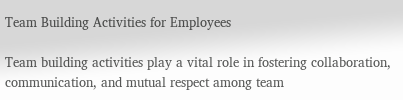Team Building Activities for Employees

Team building activities play a vital role in fostering collaboration, communication, and mutual respect among team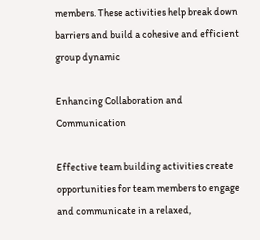members. These activities help break down barriers and build a cohesive and efficient group dynamic

Enhancing Collaboration and Communication

Effective team building activities create opportunities for team members to engage and communicate in a relaxed,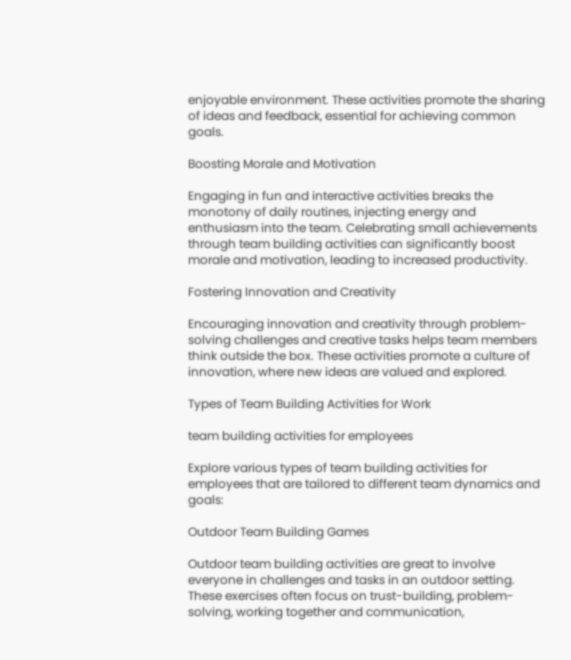enjoyable environment. These activities promote the sharing of ideas and feedback, essential for achieving common goals.

Boosting Morale and Motivation

Engaging in fun and interactive activities breaks the monotony of daily routines, injecting energy and enthusiasm into the team. Celebrating small achievements through team building activities can significantly boost morale and motivation, leading to increased productivity.

Fostering Innovation and Creativity

Encouraging innovation and creativity through problem-solving challenges and creative tasks helps team members think outside the box. These activities promote a culture of innovation, where new ideas are valued and explored.

Types of Team Building Activities for Work

team building activities for employees

Explore various types of team building activities for employees that are tailored to different team dynamics and goals:

Outdoor Team Building Games

Outdoor team building activities are great to involve everyone in challenges and tasks in an outdoor setting. These exercises often focus on trust-building, problem-solving, working together and communication,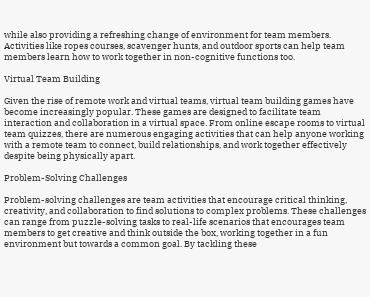while also providing a refreshing change of environment for team members. Activities like ropes courses, scavenger hunts, and outdoor sports can help team members learn how to work together in non-cognitive functions too.

Virtual Team Building

Given the rise of remote work and virtual teams, virtual team building games have become increasingly popular. These games are designed to facilitate team interaction and collaboration in a virtual space. From online escape rooms to virtual team quizzes, there are numerous engaging activities that can help anyone working with a remote team to connect, build relationships, and work together effectively despite being physically apart.

Problem-Solving Challenges

Problem-solving challenges are team activities that encourage critical thinking, creativity, and collaboration to find solutions to complex problems. These challenges can range from puzzle-solving tasks to real-life scenarios that encourages team members to get creative and think outside the box, working together in a fun environment but towards a common goal. By tackling these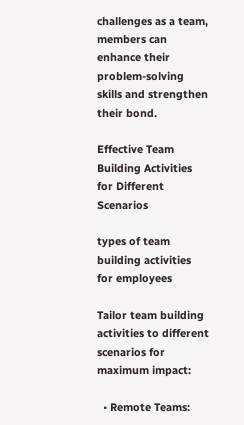challenges as a team, members can enhance their problem-solving skills and strengthen their bond.

Effective Team Building Activities for Different Scenarios

types of team building activities for employees

Tailor team building activities to different scenarios for maximum impact:

  • Remote Teams: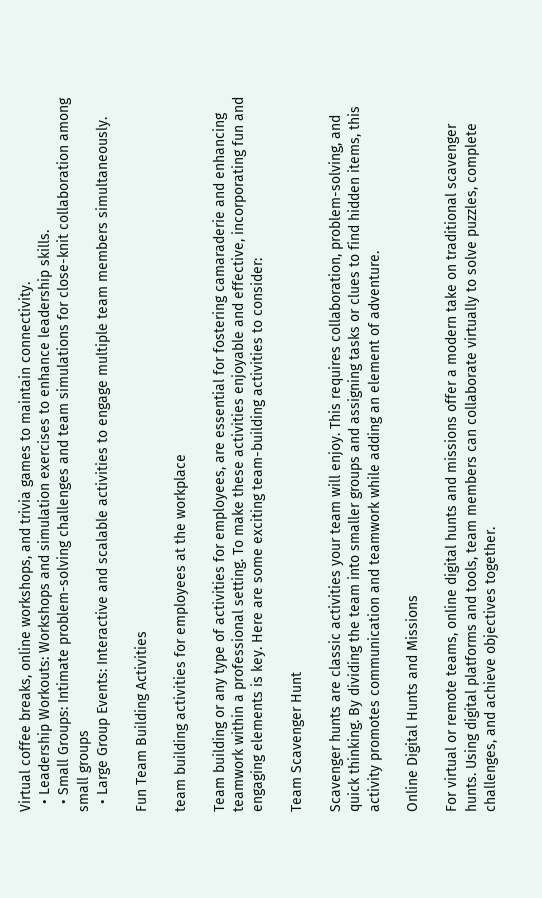Virtual coffee breaks, online workshops, and trivia games to maintain connectivity.
  • Leadership Workouts: Workshops and simulation exercises to enhance leadership skills.
  • Small Groups: Intimate problem-solving challenges and team simulations for close-knit collaboration among small groups
  • Large Group Events: Interactive and scalable activities to engage multiple team members simultaneously.

Fun Team Building Activities

team building activities for employees at the workplace

Team building or any type of activities for employees, are essential for fostering camaraderie and enhancing teamwork within a professional setting. To make these activities enjoyable and effective, incorporating fun and engaging elements is key. Here are some exciting team-building activities to consider:

Team Scavenger Hunt

Scavenger hunts are classic activities your team will enjoy. This requires collaboration, problem-solving, and quick thinking. By dividing the team into smaller groups and assigning tasks or clues to find hidden items, this activity promotes communication and teamwork while adding an element of adventure.

Online Digital Hunts and Missions

For virtual or remote teams, online digital hunts and missions offer a modern take on traditional scavenger hunts. Using digital platforms and tools, team members can collaborate virtually to solve puzzles, complete challenges, and achieve objectives together.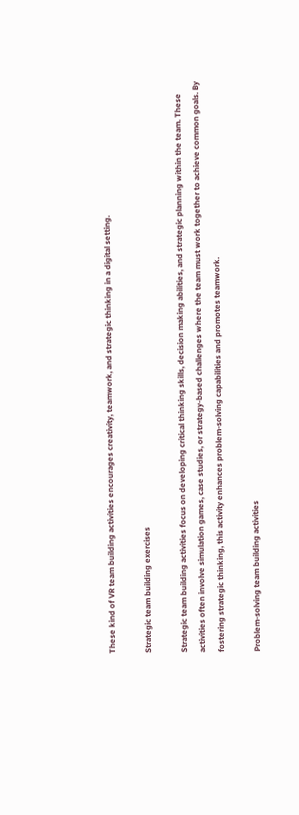These kind of VR team building activities encourages creativity, teamwork, and strategic thinking in a digital setting.

Strategic team building exercises

Strategic team building activities focus on developing critical thinking skills, decision making abilities, and strategic planning within the team. These activities often involve simulation games, case studies, or strategy-based challenges where the team must work together to achieve common goals. By fostering strategic thinking, this activity enhances problem-solving capabilities and promotes teamwork.

Problem-solving team building activities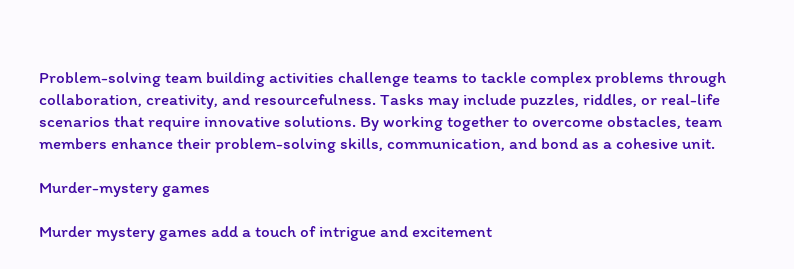Problem-solving team building activities challenge teams to tackle complex problems through collaboration, creativity, and resourcefulness. Tasks may include puzzles, riddles, or real-life scenarios that require innovative solutions. By working together to overcome obstacles, team members enhance their problem-solving skills, communication, and bond as a cohesive unit.

Murder-mystery games

Murder mystery games add a touch of intrigue and excitement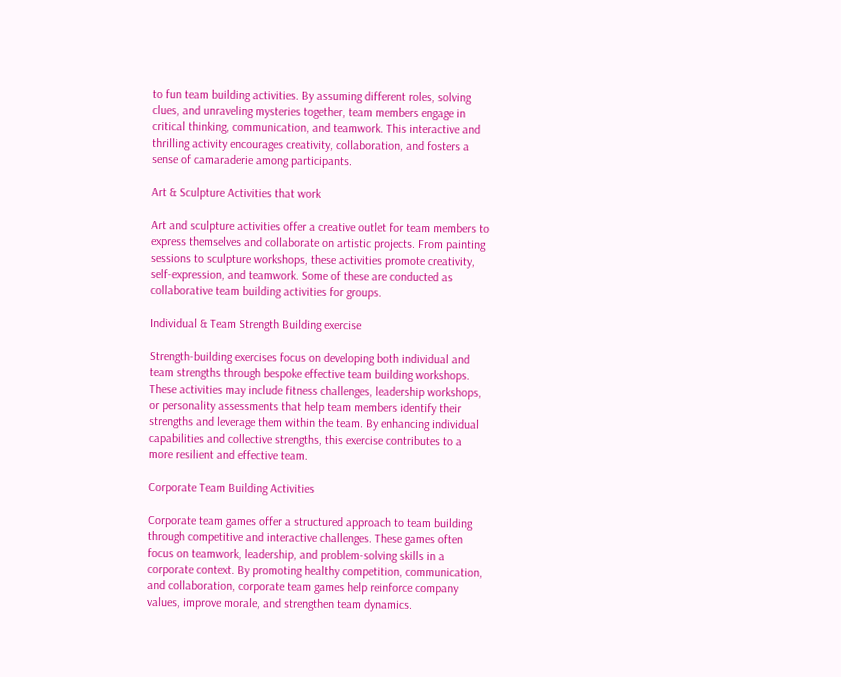to fun team building activities. By assuming different roles, solving clues, and unraveling mysteries together, team members engage in critical thinking, communication, and teamwork. This interactive and thrilling activity encourages creativity, collaboration, and fosters a sense of camaraderie among participants.

Art & Sculpture Activities that work

Art and sculpture activities offer a creative outlet for team members to express themselves and collaborate on artistic projects. From painting sessions to sculpture workshops, these activities promote creativity, self-expression, and teamwork. Some of these are conducted as collaborative team building activities for groups.

Individual & Team Strength Building exercise

Strength-building exercises focus on developing both individual and team strengths through bespoke effective team building workshops. These activities may include fitness challenges, leadership workshops, or personality assessments that help team members identify their strengths and leverage them within the team. By enhancing individual capabilities and collective strengths, this exercise contributes to a more resilient and effective team.

Corporate Team Building Activities

Corporate team games offer a structured approach to team building through competitive and interactive challenges. These games often focus on teamwork, leadership, and problem-solving skills in a corporate context. By promoting healthy competition, communication, and collaboration, corporate team games help reinforce company values, improve morale, and strengthen team dynamics.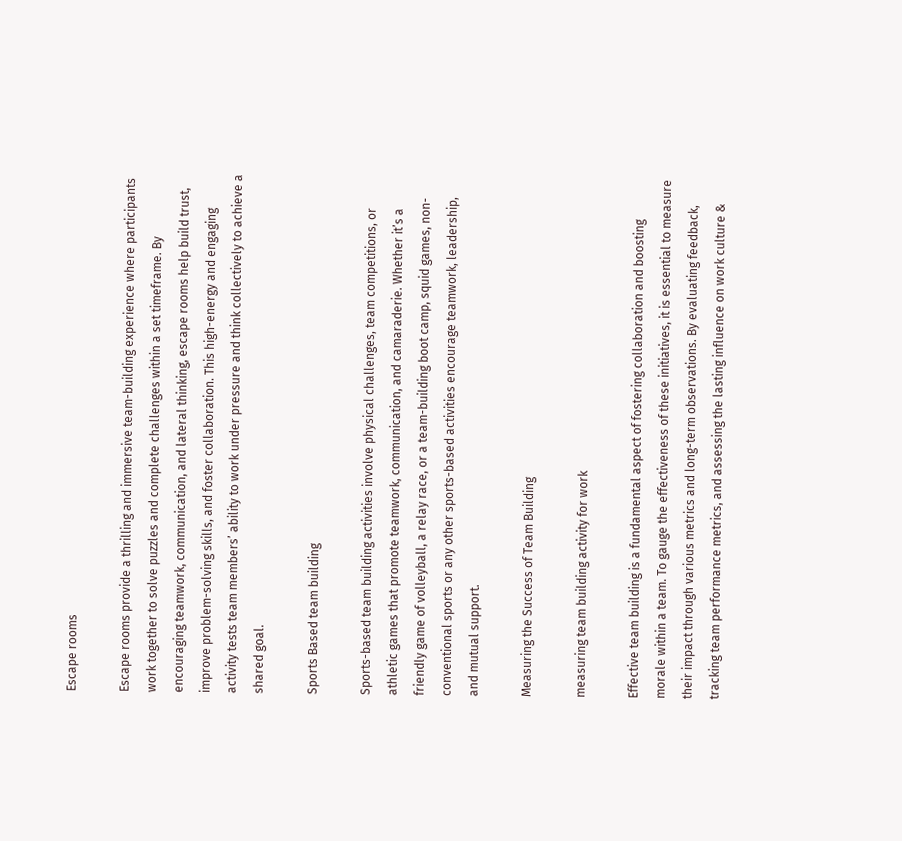Escape rooms

Escape rooms provide a thrilling and immersive team-building experience where participants work together to solve puzzles and complete challenges within a set timeframe. By encouraging teamwork, communication, and lateral thinking, escape rooms help build trust, improve problem-solving skills, and foster collaboration. This high-energy and engaging activity tests team members’ ability to work under pressure and think collectively to achieve a shared goal.

Sports Based team building

Sports-based team building activities involve physical challenges, team competitions, or athletic games that promote teamwork, communication, and camaraderie. Whether it’s a friendly game of volleyball, a relay race, or a team-building boot camp, squid games, non-conventional sports or any other sports-based activities encourage teamwork, leadership, and mutual support.

Measuring the Success of Team Building

measuring team building activity for work

Effective team building is a fundamental aspect of fostering collaboration and boosting morale within a team. To gauge the effectiveness of these initiatives, it is essential to measure their impact through various metrics and long-term observations. By evaluating feedback, tracking team performance metrics, and assessing the lasting influence on work culture &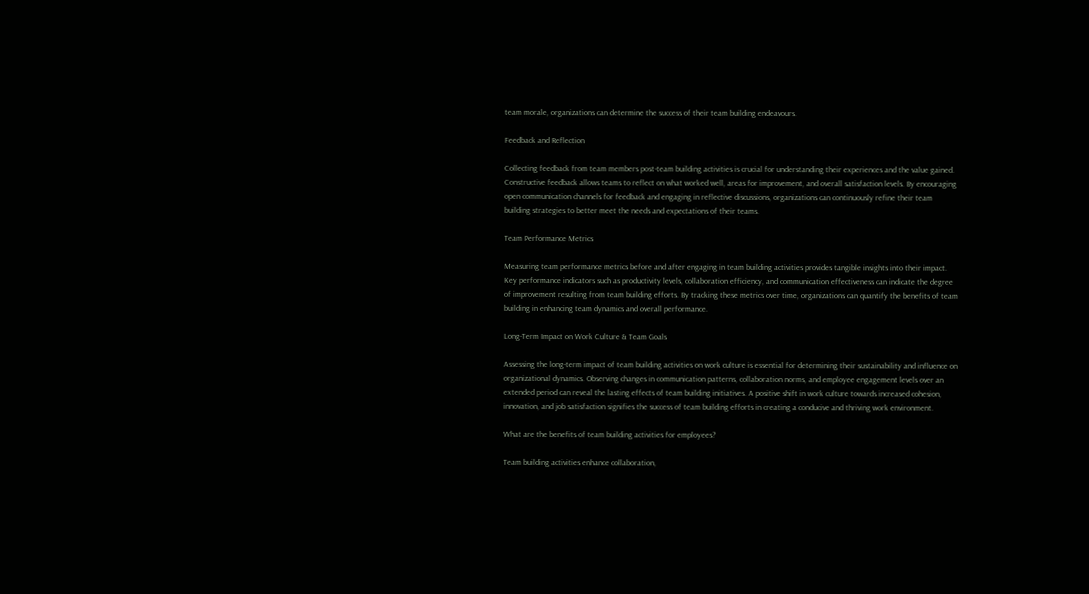team morale, organizations can determine the success of their team building endeavours.

Feedback and Reflection

Collecting feedback from team members post-team building activities is crucial for understanding their experiences and the value gained. Constructive feedback allows teams to reflect on what worked well, areas for improvement, and overall satisfaction levels. By encouraging open communication channels for feedback and engaging in reflective discussions, organizations can continuously refine their team building strategies to better meet the needs and expectations of their teams.

Team Performance Metrics

Measuring team performance metrics before and after engaging in team building activities provides tangible insights into their impact. Key performance indicators such as productivity levels, collaboration efficiency, and communication effectiveness can indicate the degree of improvement resulting from team building efforts. By tracking these metrics over time, organizations can quantify the benefits of team building in enhancing team dynamics and overall performance.

Long-Term Impact on Work Culture & Team Goals

Assessing the long-term impact of team building activities on work culture is essential for determining their sustainability and influence on organizational dynamics. Observing changes in communication patterns, collaboration norms, and employee engagement levels over an extended period can reveal the lasting effects of team building initiatives. A positive shift in work culture towards increased cohesion, innovation, and job satisfaction signifies the success of team building efforts in creating a conducive and thriving work environment.

What are the benefits of team building activities for employees?

Team building activities enhance collaboration,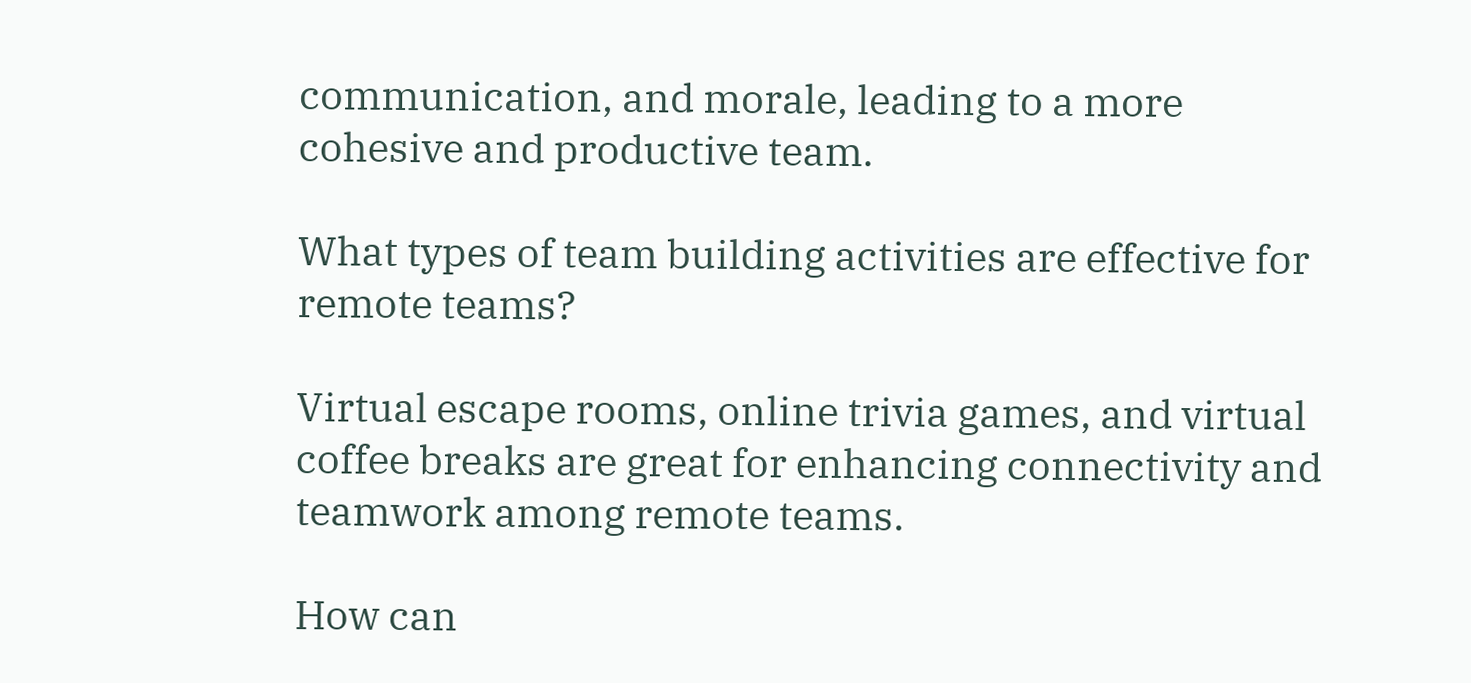communication, and morale, leading to a more cohesive and productive team.

What types of team building activities are effective for remote teams?

Virtual escape rooms, online trivia games, and virtual coffee breaks are great for enhancing connectivity and teamwork among remote teams.

How can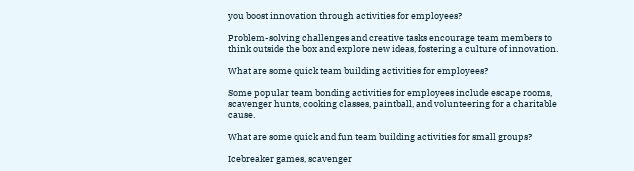you boost innovation through activities for employees?

Problem-solving challenges and creative tasks encourage team members to think outside the box and explore new ideas, fostering a culture of innovation.

What are some quick team building activities for employees?

Some popular team bonding activities for employees include escape rooms, scavenger hunts, cooking classes, paintball, and volunteering for a charitable cause.

What are some quick and fun team building activities for small groups?

Icebreaker games, scavenger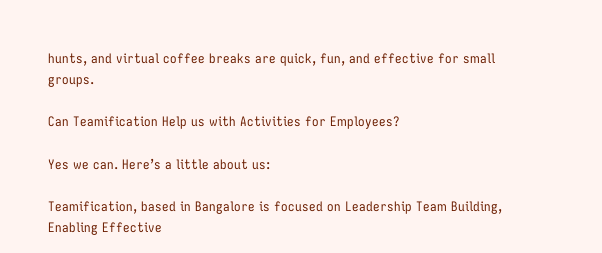hunts, and virtual coffee breaks are quick, fun, and effective for small groups.

Can Teamification Help us with Activities for Employees?

Yes we can. Here’s a little about us:

Teamification, based in Bangalore is focused on Leadership Team Building, Enabling Effective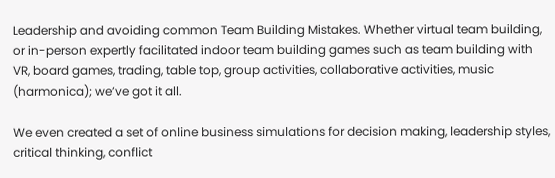Leadership and avoiding common Team Building Mistakes. Whether virtual team building, or in-person expertly facilitated indoor team building games such as team building with VR, board games, trading, table top, group activities, collaborative activities, music (harmonica); we’ve got it all.

We even created a set of online business simulations for decision making, leadership styles, critical thinking, conflict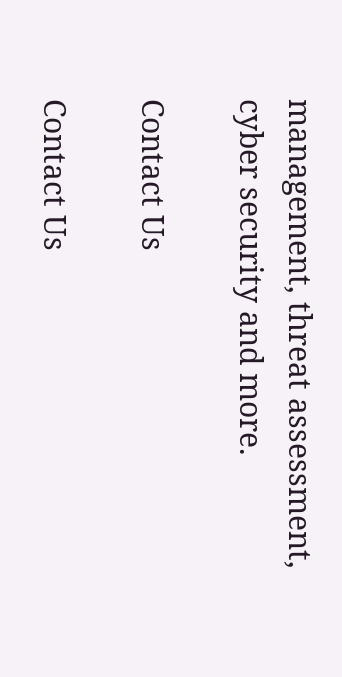management, threat assessment, cyber security and more.

Contact Us

Contact Us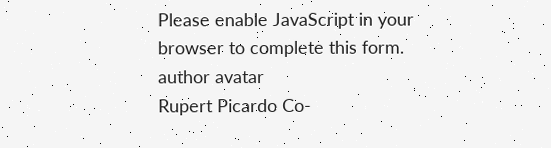Please enable JavaScript in your browser to complete this form.
author avatar
Rupert Picardo Co-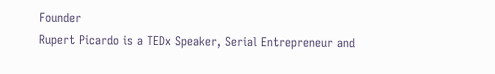Founder
Rupert Picardo is a TEDx Speaker, Serial Entrepreneur and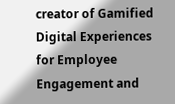creator of Gamified Digital Experiences for Employee Engagement and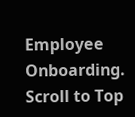Employee Onboarding.
Scroll to Top